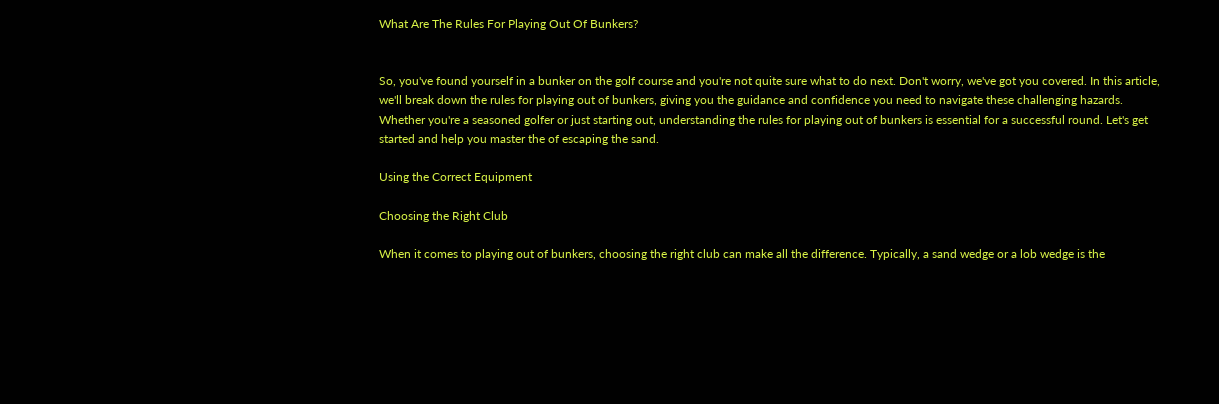What Are The Rules For Playing Out Of Bunkers?


So, you've found yourself in a bunker on the golf course and you're not quite sure what to do next. Don't worry, we've got you covered. In this article, we'll break down the rules for playing out of bunkers, giving you the guidance and confidence you need to navigate these challenging hazards. Whether you're a seasoned golfer or just starting out, understanding the rules for playing out of bunkers is essential for a successful round. Let's get started and help you master the of escaping the sand.

Using the Correct Equipment

Choosing the Right Club

When it comes to playing out of bunkers, choosing the right club can make all the difference. Typically, a sand wedge or a lob wedge is the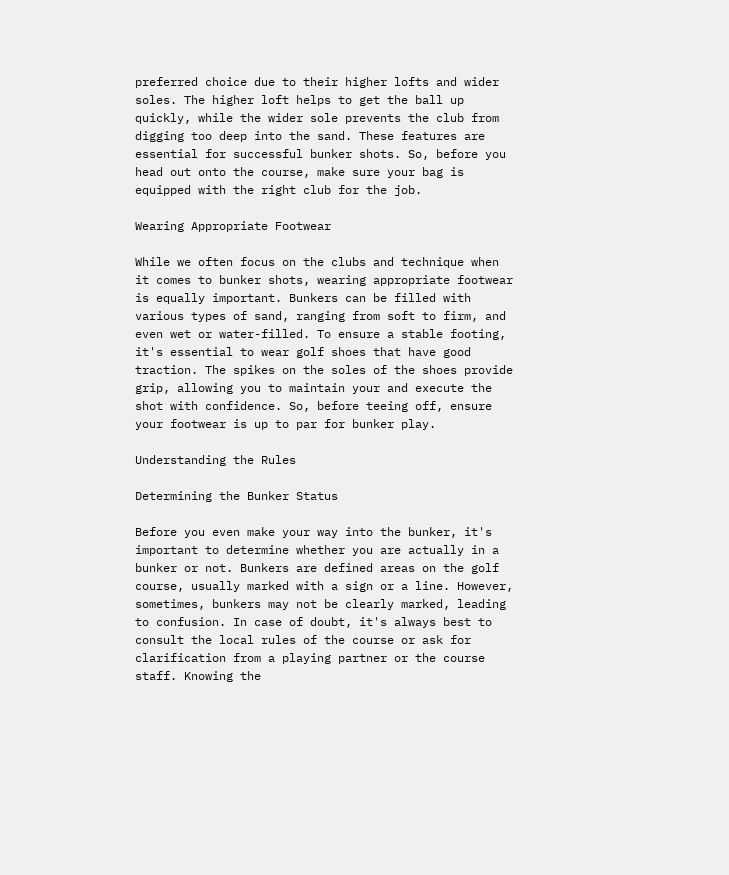preferred choice due to their higher lofts and wider soles. The higher loft helps to get the ball up quickly, while the wider sole prevents the club from digging too deep into the sand. These features are essential for successful bunker shots. So, before you head out onto the course, make sure your bag is equipped with the right club for the job.

Wearing Appropriate Footwear

While we often focus on the clubs and technique when it comes to bunker shots, wearing appropriate footwear is equally important. Bunkers can be filled with various types of sand, ranging from soft to firm, and even wet or water-filled. To ensure a stable footing, it's essential to wear golf shoes that have good traction. The spikes on the soles of the shoes provide grip, allowing you to maintain your and execute the shot with confidence. So, before teeing off, ensure your footwear is up to par for bunker play.

Understanding the Rules

Determining the Bunker Status

Before you even make your way into the bunker, it's important to determine whether you are actually in a bunker or not. Bunkers are defined areas on the golf course, usually marked with a sign or a line. However, sometimes, bunkers may not be clearly marked, leading to confusion. In case of doubt, it's always best to consult the local rules of the course or ask for clarification from a playing partner or the course staff. Knowing the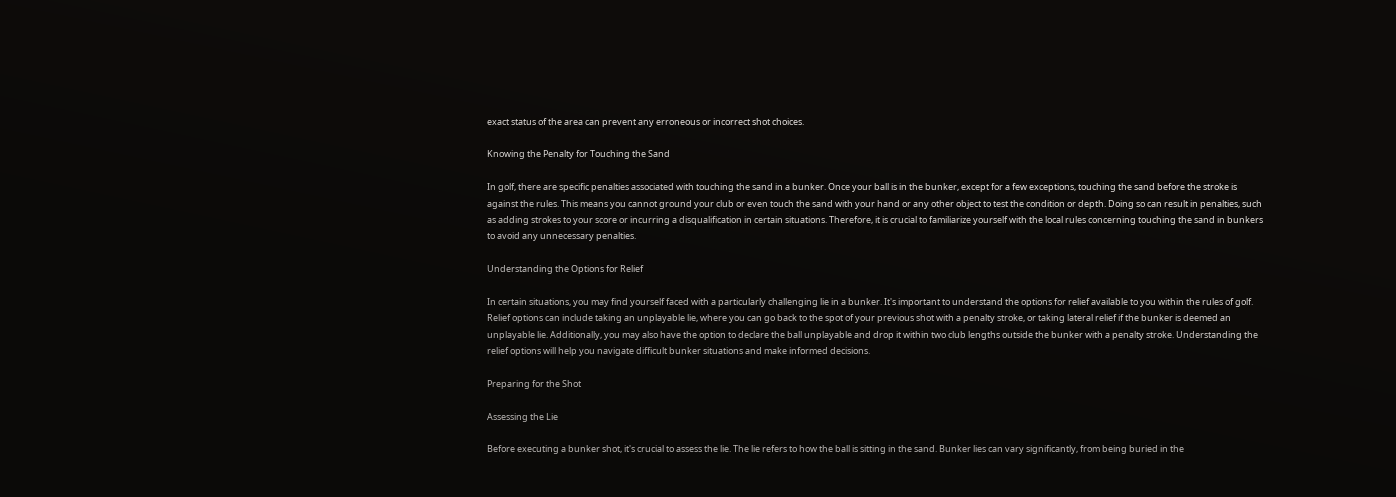exact status of the area can prevent any erroneous or incorrect shot choices.

Knowing the Penalty for Touching the Sand

In golf, there are specific penalties associated with touching the sand in a bunker. Once your ball is in the bunker, except for a few exceptions, touching the sand before the stroke is against the rules. This means you cannot ground your club or even touch the sand with your hand or any other object to test the condition or depth. Doing so can result in penalties, such as adding strokes to your score or incurring a disqualification in certain situations. Therefore, it is crucial to familiarize yourself with the local rules concerning touching the sand in bunkers to avoid any unnecessary penalties.

Understanding the Options for Relief

In certain situations, you may find yourself faced with a particularly challenging lie in a bunker. It's important to understand the options for relief available to you within the rules of golf. Relief options can include taking an unplayable lie, where you can go back to the spot of your previous shot with a penalty stroke, or taking lateral relief if the bunker is deemed an unplayable lie. Additionally, you may also have the option to declare the ball unplayable and drop it within two club lengths outside the bunker with a penalty stroke. Understanding the relief options will help you navigate difficult bunker situations and make informed decisions.

Preparing for the Shot

Assessing the Lie

Before executing a bunker shot, it's crucial to assess the lie. The lie refers to how the ball is sitting in the sand. Bunker lies can vary significantly, from being buried in the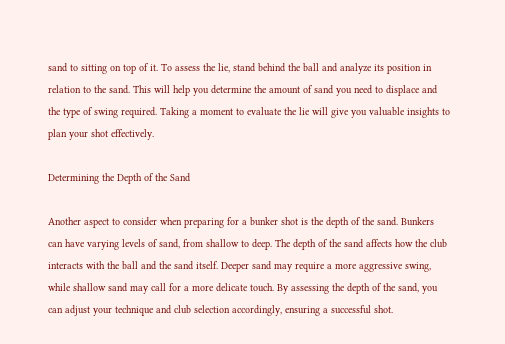sand to sitting on top of it. To assess the lie, stand behind the ball and analyze its position in relation to the sand. This will help you determine the amount of sand you need to displace and the type of swing required. Taking a moment to evaluate the lie will give you valuable insights to plan your shot effectively.

Determining the Depth of the Sand

Another aspect to consider when preparing for a bunker shot is the depth of the sand. Bunkers can have varying levels of sand, from shallow to deep. The depth of the sand affects how the club interacts with the ball and the sand itself. Deeper sand may require a more aggressive swing, while shallow sand may call for a more delicate touch. By assessing the depth of the sand, you can adjust your technique and club selection accordingly, ensuring a successful shot.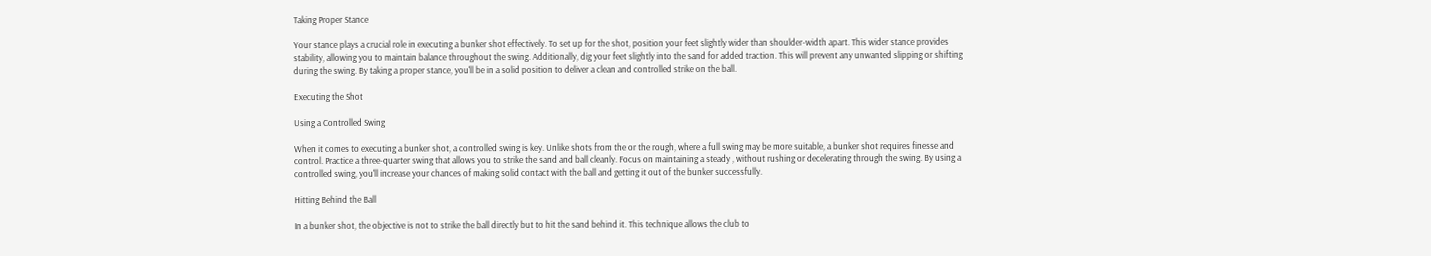Taking Proper Stance

Your stance plays a crucial role in executing a bunker shot effectively. To set up for the shot, position your feet slightly wider than shoulder-width apart. This wider stance provides stability, allowing you to maintain balance throughout the swing. Additionally, dig your feet slightly into the sand for added traction. This will prevent any unwanted slipping or shifting during the swing. By taking a proper stance, you'll be in a solid position to deliver a clean and controlled strike on the ball.

Executing the Shot

Using a Controlled Swing

When it comes to executing a bunker shot, a controlled swing is key. Unlike shots from the or the rough, where a full swing may be more suitable, a bunker shot requires finesse and control. Practice a three-quarter swing that allows you to strike the sand and ball cleanly. Focus on maintaining a steady , without rushing or decelerating through the swing. By using a controlled swing, you'll increase your chances of making solid contact with the ball and getting it out of the bunker successfully.

Hitting Behind the Ball

In a bunker shot, the objective is not to strike the ball directly but to hit the sand behind it. This technique allows the club to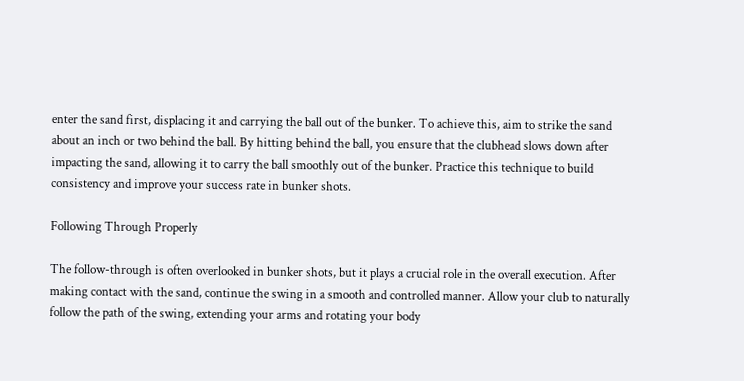enter the sand first, displacing it and carrying the ball out of the bunker. To achieve this, aim to strike the sand about an inch or two behind the ball. By hitting behind the ball, you ensure that the clubhead slows down after impacting the sand, allowing it to carry the ball smoothly out of the bunker. Practice this technique to build consistency and improve your success rate in bunker shots.

Following Through Properly

The follow-through is often overlooked in bunker shots, but it plays a crucial role in the overall execution. After making contact with the sand, continue the swing in a smooth and controlled manner. Allow your club to naturally follow the path of the swing, extending your arms and rotating your body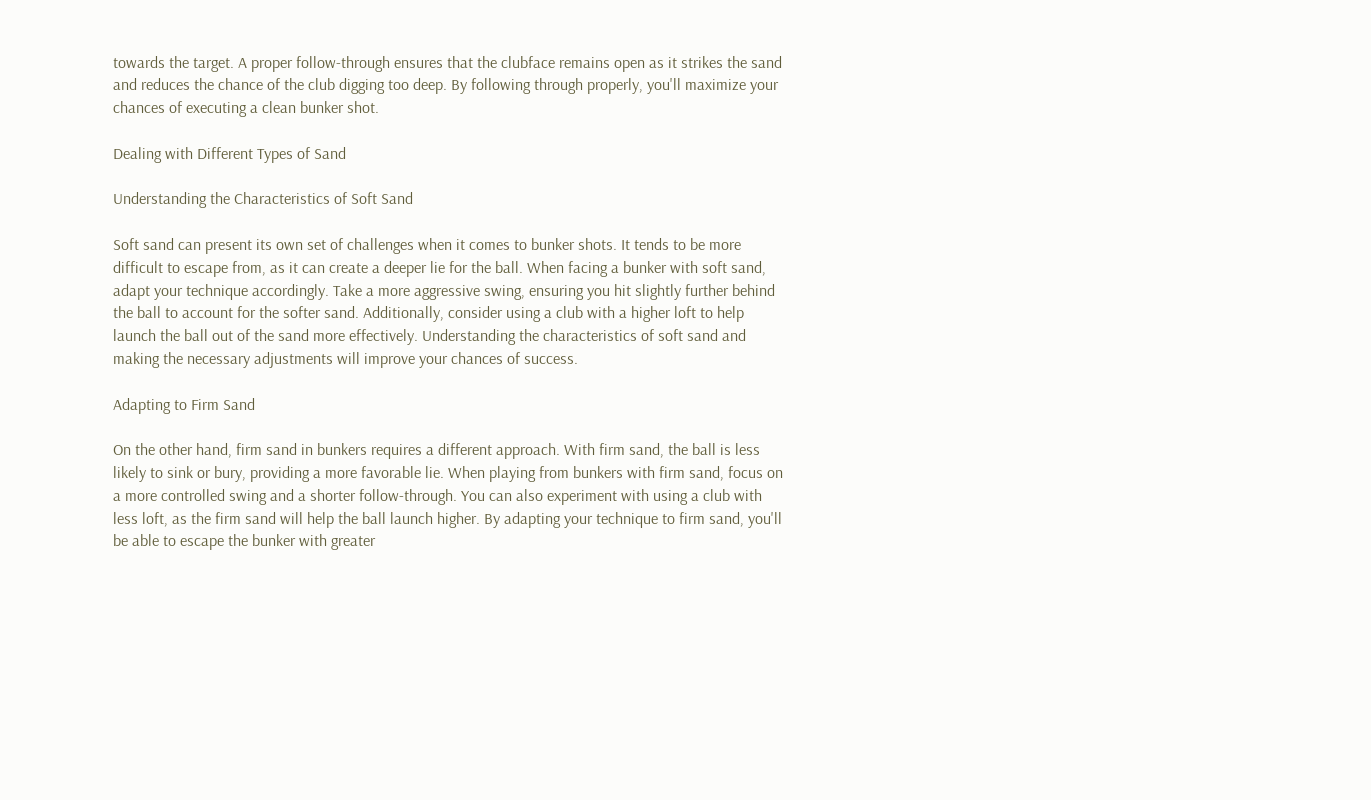towards the target. A proper follow-through ensures that the clubface remains open as it strikes the sand and reduces the chance of the club digging too deep. By following through properly, you'll maximize your chances of executing a clean bunker shot.

Dealing with Different Types of Sand

Understanding the Characteristics of Soft Sand

Soft sand can present its own set of challenges when it comes to bunker shots. It tends to be more difficult to escape from, as it can create a deeper lie for the ball. When facing a bunker with soft sand, adapt your technique accordingly. Take a more aggressive swing, ensuring you hit slightly further behind the ball to account for the softer sand. Additionally, consider using a club with a higher loft to help launch the ball out of the sand more effectively. Understanding the characteristics of soft sand and making the necessary adjustments will improve your chances of success.

Adapting to Firm Sand

On the other hand, firm sand in bunkers requires a different approach. With firm sand, the ball is less likely to sink or bury, providing a more favorable lie. When playing from bunkers with firm sand, focus on a more controlled swing and a shorter follow-through. You can also experiment with using a club with less loft, as the firm sand will help the ball launch higher. By adapting your technique to firm sand, you'll be able to escape the bunker with greater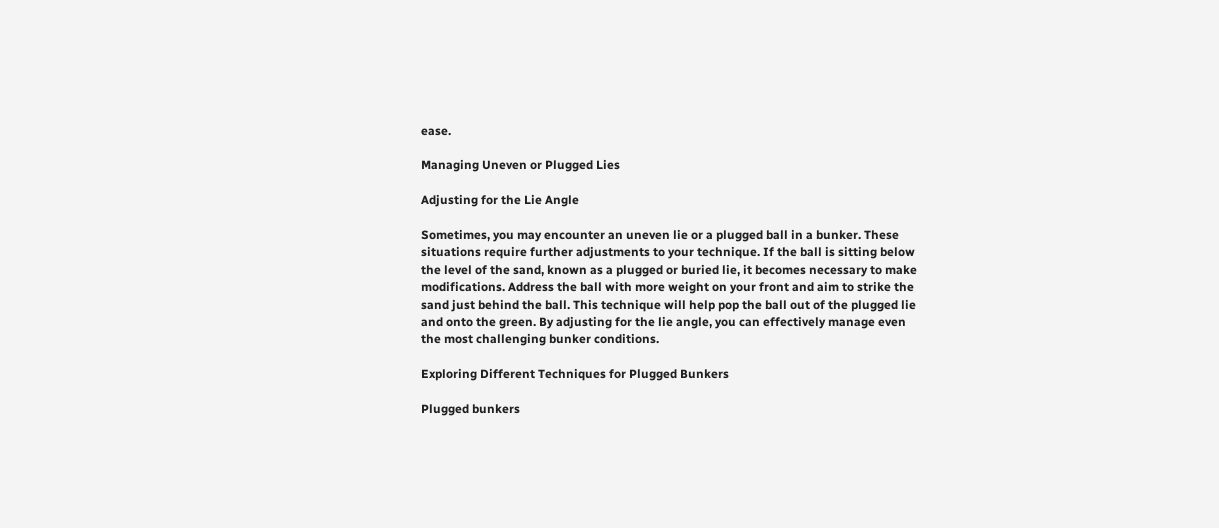ease.

Managing Uneven or Plugged Lies

Adjusting for the Lie Angle

Sometimes, you may encounter an uneven lie or a plugged ball in a bunker. These situations require further adjustments to your technique. If the ball is sitting below the level of the sand, known as a plugged or buried lie, it becomes necessary to make modifications. Address the ball with more weight on your front and aim to strike the sand just behind the ball. This technique will help pop the ball out of the plugged lie and onto the green. By adjusting for the lie angle, you can effectively manage even the most challenging bunker conditions.

Exploring Different Techniques for Plugged Bunkers

Plugged bunkers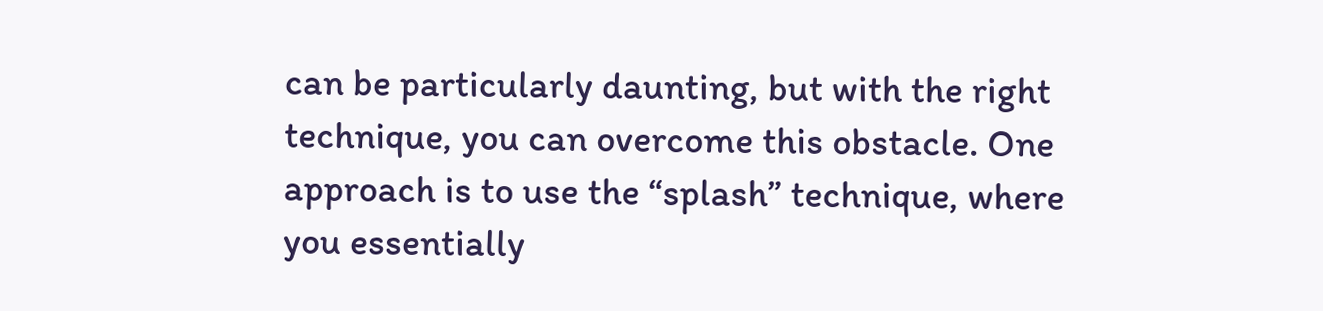can be particularly daunting, but with the right technique, you can overcome this obstacle. One approach is to use the “splash” technique, where you essentially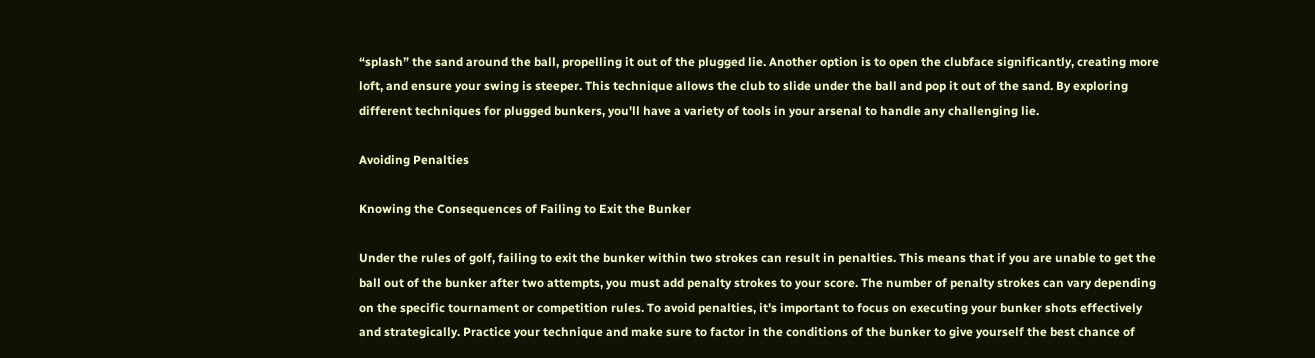“splash” the sand around the ball, propelling it out of the plugged lie. Another option is to open the clubface significantly, creating more loft, and ensure your swing is steeper. This technique allows the club to slide under the ball and pop it out of the sand. By exploring different techniques for plugged bunkers, you'll have a variety of tools in your arsenal to handle any challenging lie.

Avoiding Penalties

Knowing the Consequences of Failing to Exit the Bunker

Under the rules of golf, failing to exit the bunker within two strokes can result in penalties. This means that if you are unable to get the ball out of the bunker after two attempts, you must add penalty strokes to your score. The number of penalty strokes can vary depending on the specific tournament or competition rules. To avoid penalties, it's important to focus on executing your bunker shots effectively and strategically. Practice your technique and make sure to factor in the conditions of the bunker to give yourself the best chance of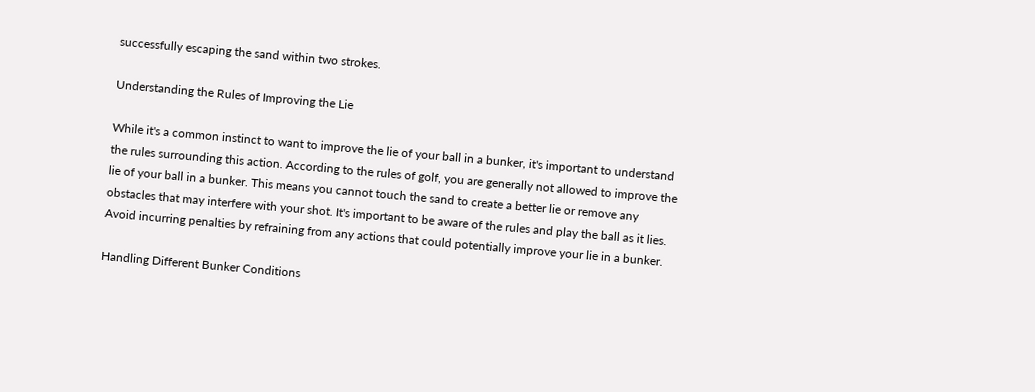successfully escaping the sand within two strokes.

Understanding the Rules of Improving the Lie

While it's a common instinct to want to improve the lie of your ball in a bunker, it's important to understand the rules surrounding this action. According to the rules of golf, you are generally not allowed to improve the lie of your ball in a bunker. This means you cannot touch the sand to create a better lie or remove any obstacles that may interfere with your shot. It's important to be aware of the rules and play the ball as it lies. Avoid incurring penalties by refraining from any actions that could potentially improve your lie in a bunker.

Handling Different Bunker Conditions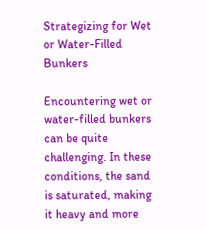Strategizing for Wet or Water-Filled Bunkers

Encountering wet or water-filled bunkers can be quite challenging. In these conditions, the sand is saturated, making it heavy and more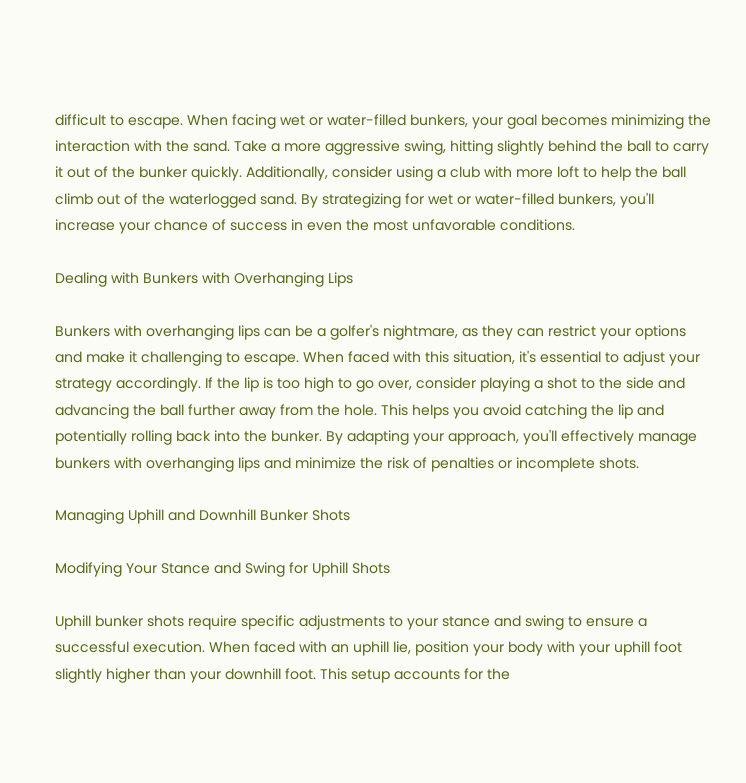difficult to escape. When facing wet or water-filled bunkers, your goal becomes minimizing the interaction with the sand. Take a more aggressive swing, hitting slightly behind the ball to carry it out of the bunker quickly. Additionally, consider using a club with more loft to help the ball climb out of the waterlogged sand. By strategizing for wet or water-filled bunkers, you'll increase your chance of success in even the most unfavorable conditions.

Dealing with Bunkers with Overhanging Lips

Bunkers with overhanging lips can be a golfer's nightmare, as they can restrict your options and make it challenging to escape. When faced with this situation, it's essential to adjust your strategy accordingly. If the lip is too high to go over, consider playing a shot to the side and advancing the ball further away from the hole. This helps you avoid catching the lip and potentially rolling back into the bunker. By adapting your approach, you'll effectively manage bunkers with overhanging lips and minimize the risk of penalties or incomplete shots.

Managing Uphill and Downhill Bunker Shots

Modifying Your Stance and Swing for Uphill Shots

Uphill bunker shots require specific adjustments to your stance and swing to ensure a successful execution. When faced with an uphill lie, position your body with your uphill foot slightly higher than your downhill foot. This setup accounts for the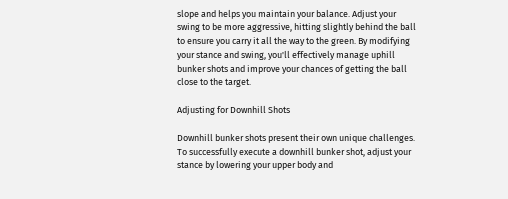slope and helps you maintain your balance. Adjust your swing to be more aggressive, hitting slightly behind the ball to ensure you carry it all the way to the green. By modifying your stance and swing, you'll effectively manage uphill bunker shots and improve your chances of getting the ball close to the target.

Adjusting for Downhill Shots

Downhill bunker shots present their own unique challenges. To successfully execute a downhill bunker shot, adjust your stance by lowering your upper body and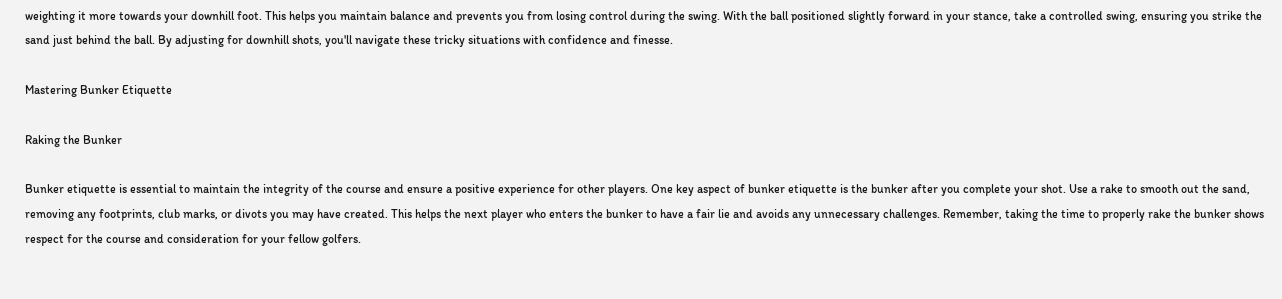weighting it more towards your downhill foot. This helps you maintain balance and prevents you from losing control during the swing. With the ball positioned slightly forward in your stance, take a controlled swing, ensuring you strike the sand just behind the ball. By adjusting for downhill shots, you'll navigate these tricky situations with confidence and finesse.

Mastering Bunker Etiquette

Raking the Bunker

Bunker etiquette is essential to maintain the integrity of the course and ensure a positive experience for other players. One key aspect of bunker etiquette is the bunker after you complete your shot. Use a rake to smooth out the sand, removing any footprints, club marks, or divots you may have created. This helps the next player who enters the bunker to have a fair lie and avoids any unnecessary challenges. Remember, taking the time to properly rake the bunker shows respect for the course and consideration for your fellow golfers.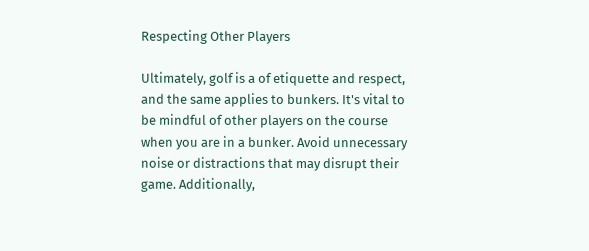Respecting Other Players

Ultimately, golf is a of etiquette and respect, and the same applies to bunkers. It's vital to be mindful of other players on the course when you are in a bunker. Avoid unnecessary noise or distractions that may disrupt their game. Additionally,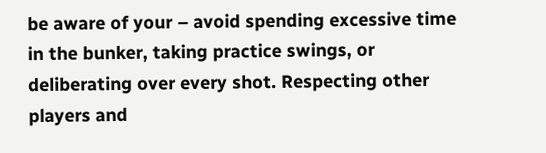be aware of your – avoid spending excessive time in the bunker, taking practice swings, or deliberating over every shot. Respecting other players and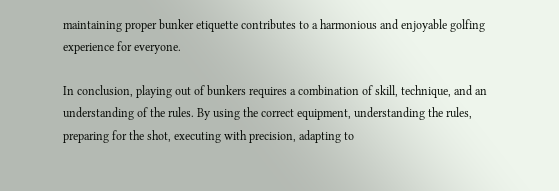maintaining proper bunker etiquette contributes to a harmonious and enjoyable golfing experience for everyone.

In conclusion, playing out of bunkers requires a combination of skill, technique, and an understanding of the rules. By using the correct equipment, understanding the rules, preparing for the shot, executing with precision, adapting to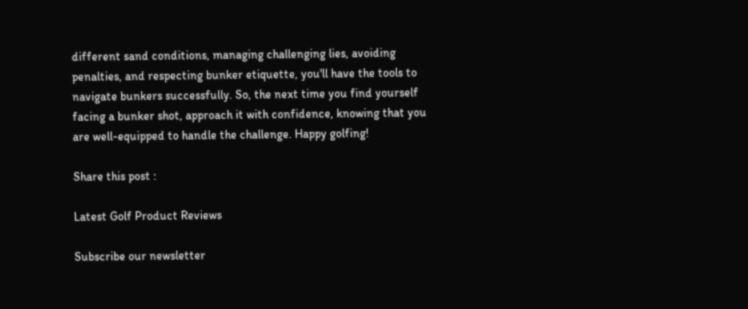different sand conditions, managing challenging lies, avoiding penalties, and respecting bunker etiquette, you'll have the tools to navigate bunkers successfully. So, the next time you find yourself facing a bunker shot, approach it with confidence, knowing that you are well-equipped to handle the challenge. Happy golfing!

Share this post :

Latest Golf Product Reviews

Subscribe our newsletter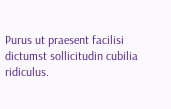Purus ut praesent facilisi dictumst sollicitudin cubilia ridiculus.